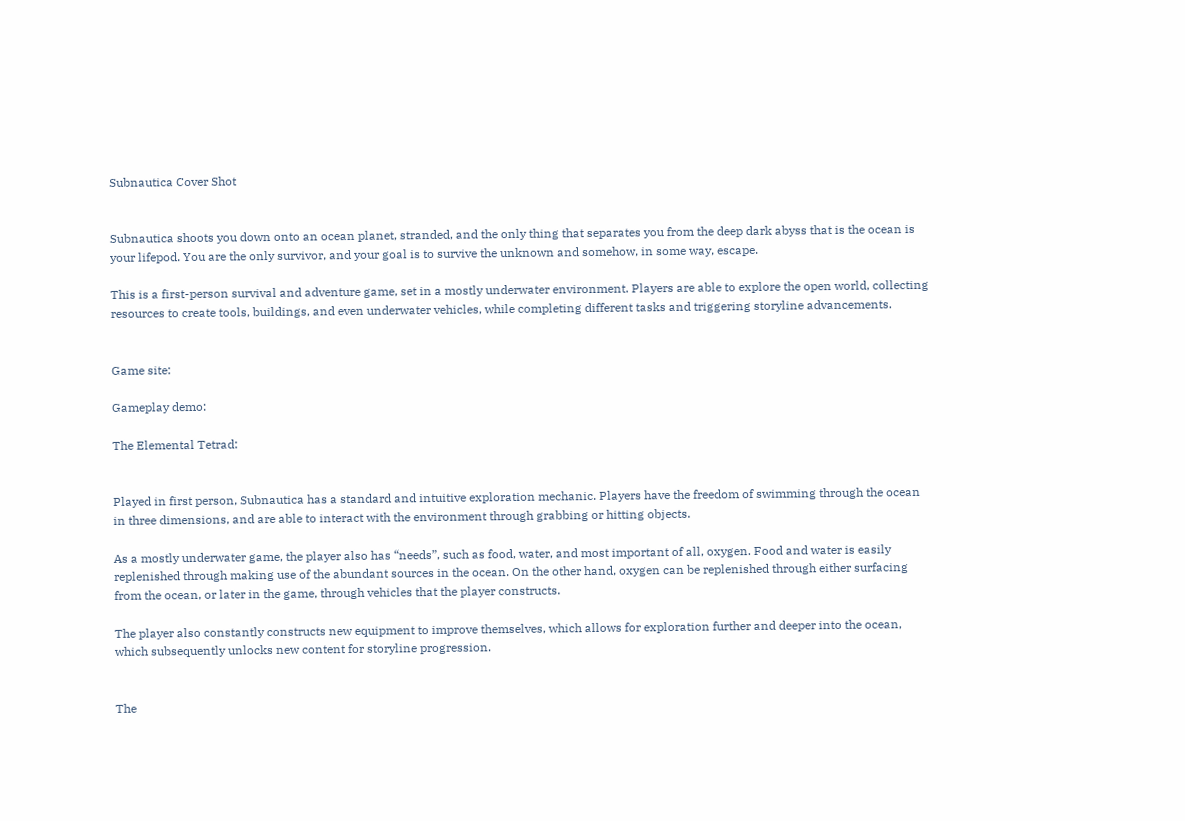Subnautica Cover Shot


Subnautica shoots you down onto an ocean planet, stranded, and the only thing that separates you from the deep dark abyss that is the ocean is your lifepod. You are the only survivor, and your goal is to survive the unknown and somehow, in some way, escape.

This is a first-person survival and adventure game, set in a mostly underwater environment. Players are able to explore the open world, collecting resources to create tools, buildings, and even underwater vehicles, while completing different tasks and triggering storyline advancements.


Game site:

Gameplay demo:

The Elemental Tetrad:


Played in first person, Subnautica has a standard and intuitive exploration mechanic. Players have the freedom of swimming through the ocean in three dimensions, and are able to interact with the environment through grabbing or hitting objects.

As a mostly underwater game, the player also has “needs”, such as food, water, and most important of all, oxygen. Food and water is easily replenished through making use of the abundant sources in the ocean. On the other hand, oxygen can be replenished through either surfacing from the ocean, or later in the game, through vehicles that the player constructs.

The player also constantly constructs new equipment to improve themselves, which allows for exploration further and deeper into the ocean, which subsequently unlocks new content for storyline progression.


The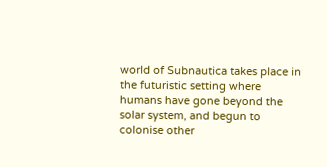world of Subnautica takes place in the futuristic setting where humans have gone beyond the solar system, and begun to colonise other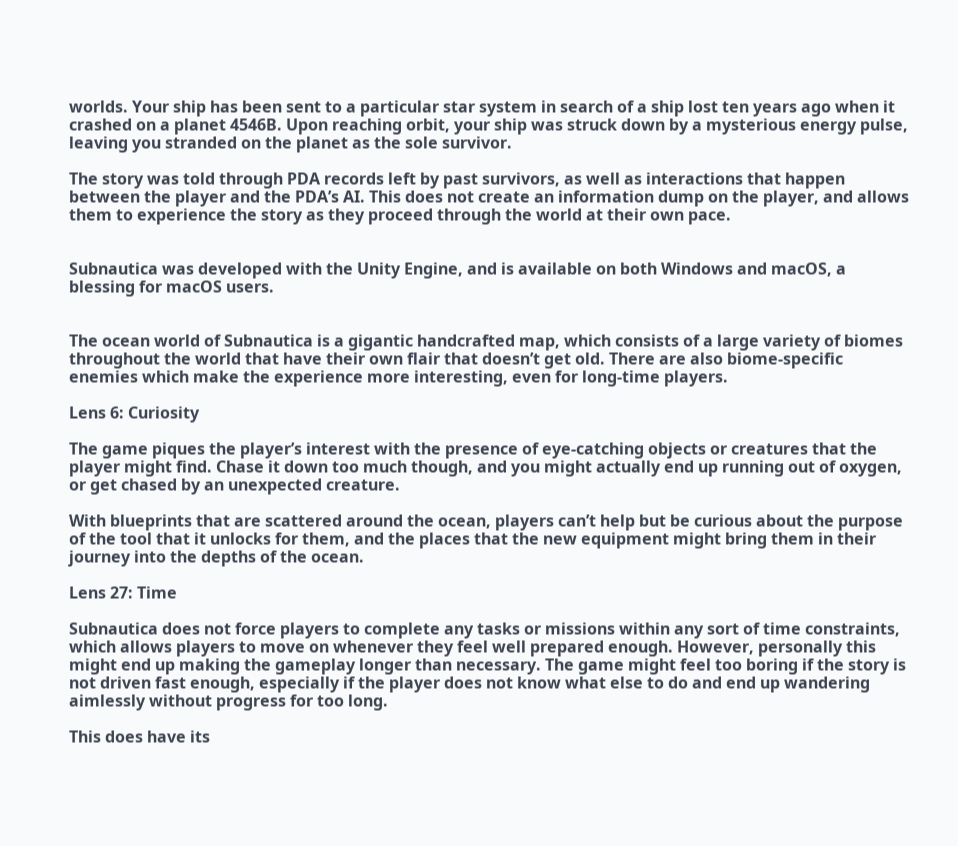worlds. Your ship has been sent to a particular star system in search of a ship lost ten years ago when it crashed on a planet 4546B. Upon reaching orbit, your ship was struck down by a mysterious energy pulse, leaving you stranded on the planet as the sole survivor.

The story was told through PDA records left by past survivors, as well as interactions that happen between the player and the PDA’s AI. This does not create an information dump on the player, and allows them to experience the story as they proceed through the world at their own pace.


Subnautica was developed with the Unity Engine, and is available on both Windows and macOS, a blessing for macOS users.


The ocean world of Subnautica is a gigantic handcrafted map, which consists of a large variety of biomes throughout the world that have their own flair that doesn’t get old. There are also biome-specific enemies which make the experience more interesting, even for long-time players.

Lens 6: Curiosity

The game piques the player’s interest with the presence of eye-catching objects or creatures that the player might find. Chase it down too much though, and you might actually end up running out of oxygen, or get chased by an unexpected creature.

With blueprints that are scattered around the ocean, players can’t help but be curious about the purpose of the tool that it unlocks for them, and the places that the new equipment might bring them in their journey into the depths of the ocean.

Lens 27: Time

Subnautica does not force players to complete any tasks or missions within any sort of time constraints, which allows players to move on whenever they feel well prepared enough. However, personally this might end up making the gameplay longer than necessary. The game might feel too boring if the story is not driven fast enough, especially if the player does not know what else to do and end up wandering aimlessly without progress for too long.

This does have its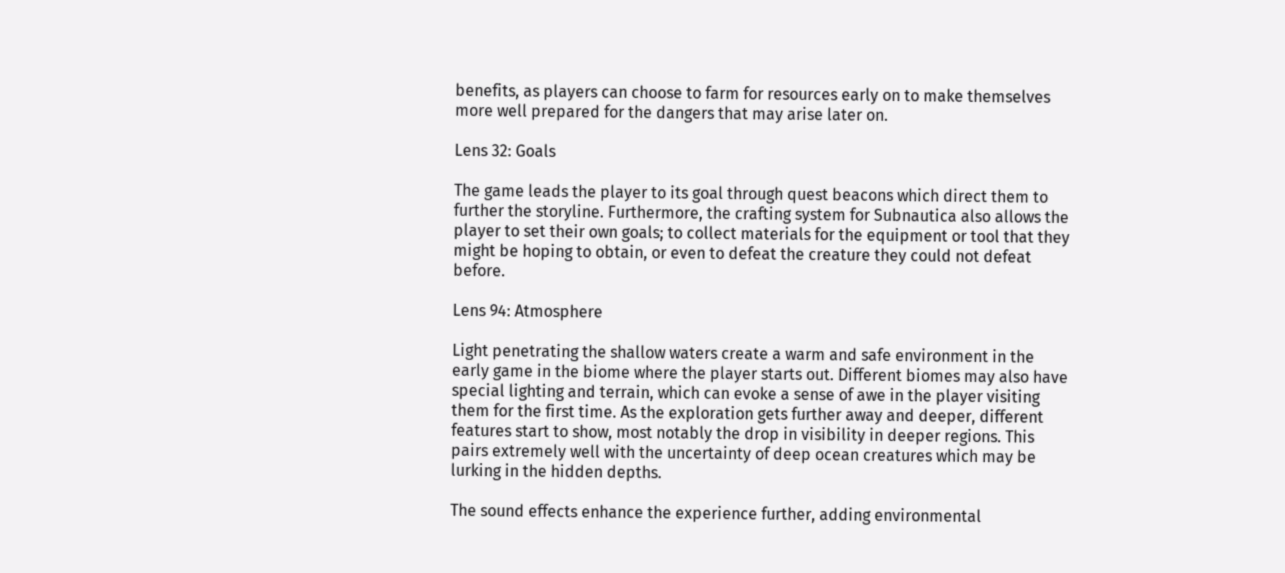benefits, as players can choose to farm for resources early on to make themselves more well prepared for the dangers that may arise later on.

Lens 32: Goals

The game leads the player to its goal through quest beacons which direct them to further the storyline. Furthermore, the crafting system for Subnautica also allows the player to set their own goals; to collect materials for the equipment or tool that they might be hoping to obtain, or even to defeat the creature they could not defeat before.

Lens 94: Atmosphere

Light penetrating the shallow waters create a warm and safe environment in the early game in the biome where the player starts out. Different biomes may also have special lighting and terrain, which can evoke a sense of awe in the player visiting them for the first time. As the exploration gets further away and deeper, different features start to show, most notably the drop in visibility in deeper regions. This pairs extremely well with the uncertainty of deep ocean creatures which may be lurking in the hidden depths.

The sound effects enhance the experience further, adding environmental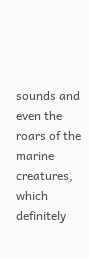sounds and even the roars of the marine creatures, which definitely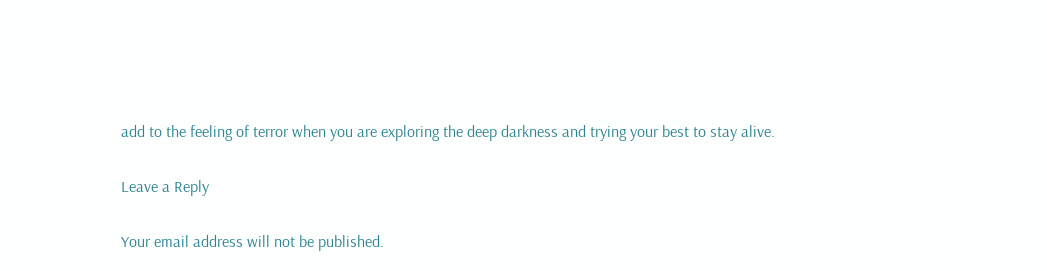add to the feeling of terror when you are exploring the deep darkness and trying your best to stay alive.

Leave a Reply

Your email address will not be published.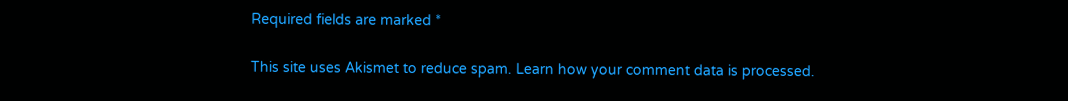Required fields are marked *

This site uses Akismet to reduce spam. Learn how your comment data is processed.